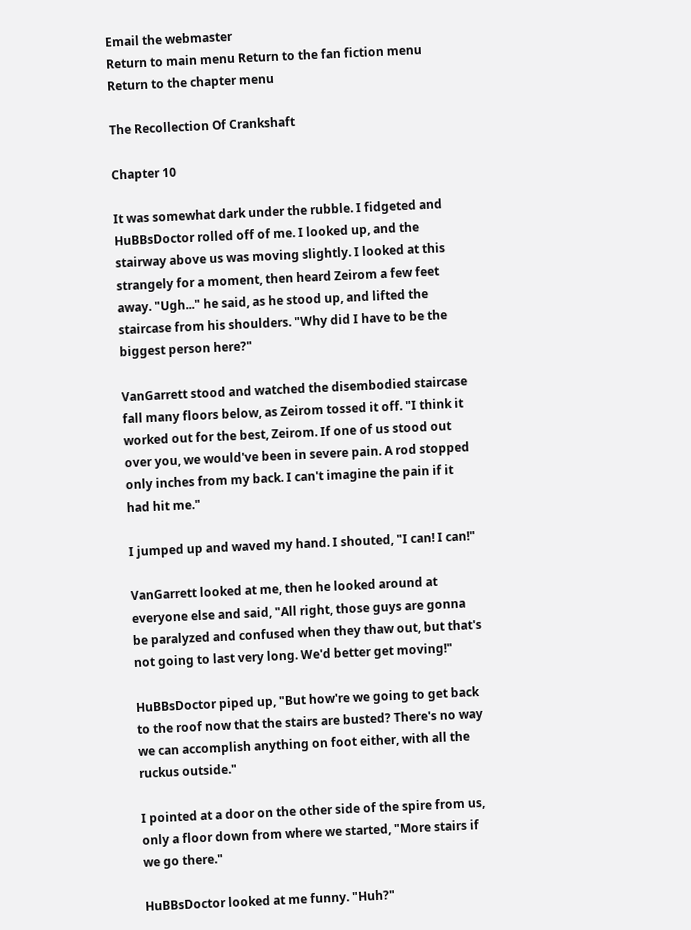Email the webmaster
Return to main menu Return to the fan fiction menu Return to the chapter menu

The Recollection Of Crankshaft

Chapter 10

It was somewhat dark under the rubble. I fidgeted and HuBBsDoctor rolled off of me. I looked up, and the stairway above us was moving slightly. I looked at this strangely for a moment, then heard Zeirom a few feet away. "Ugh..." he said, as he stood up, and lifted the staircase from his shoulders. "Why did I have to be the biggest person here?"

VanGarrett stood and watched the disembodied staircase fall many floors below, as Zeirom tossed it off. "I think it worked out for the best, Zeirom. If one of us stood out over you, we would've been in severe pain. A rod stopped only inches from my back. I can't imagine the pain if it had hit me."

I jumped up and waved my hand. I shouted, "I can! I can!"

VanGarrett looked at me, then he looked around at everyone else and said, "All right, those guys are gonna be paralyzed and confused when they thaw out, but that's not going to last very long. We'd better get moving!"

HuBBsDoctor piped up, "But how're we going to get back to the roof now that the stairs are busted? There's no way we can accomplish anything on foot either, with all the ruckus outside."

I pointed at a door on the other side of the spire from us, only a floor down from where we started, "More stairs if we go there."

HuBBsDoctor looked at me funny. "Huh?"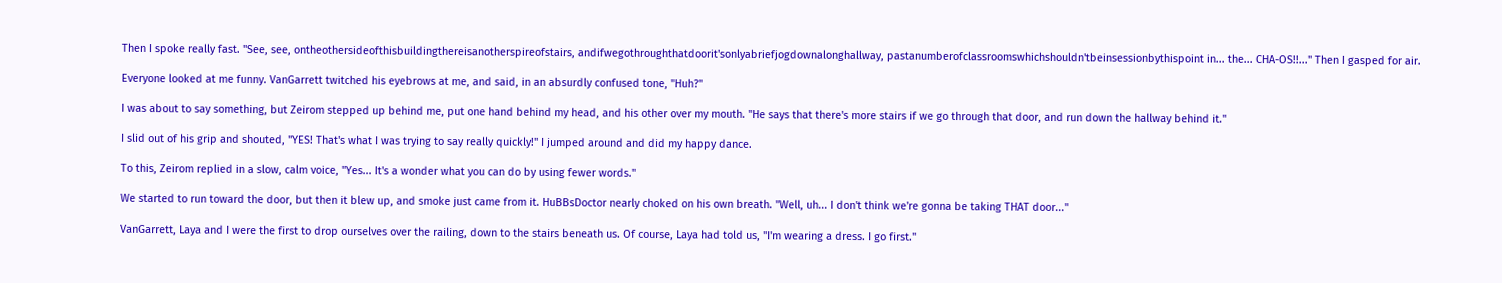Then I spoke really fast. "See, see, ontheothersideofthisbuildingthereisanotherspireofstairs, andifwegothroughthatdoorit'sonlyabriefjogdownalonghallway, pastanumberofclassroomswhichshouldn'tbeinsessionbythispoint in... the... CHA-OS!!..." Then I gasped for air.

Everyone looked at me funny. VanGarrett twitched his eyebrows at me, and said, in an absurdly confused tone, "Huh?"

I was about to say something, but Zeirom stepped up behind me, put one hand behind my head, and his other over my mouth. "He says that there's more stairs if we go through that door, and run down the hallway behind it."

I slid out of his grip and shouted, "YES! That's what I was trying to say really quickly!" I jumped around and did my happy dance.

To this, Zeirom replied in a slow, calm voice, "Yes... It's a wonder what you can do by using fewer words."

We started to run toward the door, but then it blew up, and smoke just came from it. HuBBsDoctor nearly choked on his own breath. "Well, uh... I don't think we're gonna be taking THAT door..."

VanGarrett, Laya and I were the first to drop ourselves over the railing, down to the stairs beneath us. Of course, Laya had told us, "I'm wearing a dress. I go first."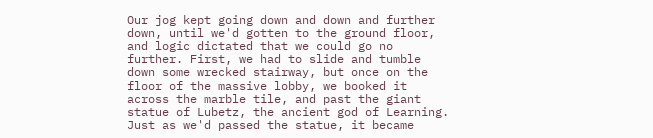Our jog kept going down and down and further down, until we'd gotten to the ground floor, and logic dictated that we could go no further. First, we had to slide and tumble down some wrecked stairway, but once on the floor of the massive lobby, we booked it across the marble tile, and past the giant statue of Lubetz, the ancient god of Learning. Just as we'd passed the statue, it became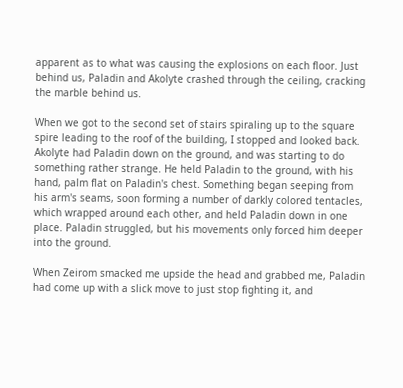apparent as to what was causing the explosions on each floor. Just behind us, Paladin and Akolyte crashed through the ceiling, cracking the marble behind us.

When we got to the second set of stairs spiraling up to the square spire leading to the roof of the building, I stopped and looked back. Akolyte had Paladin down on the ground, and was starting to do something rather strange. He held Paladin to the ground, with his hand, palm flat on Paladin's chest. Something began seeping from his arm's seams, soon forming a number of darkly colored tentacles, which wrapped around each other, and held Paladin down in one place. Paladin struggled, but his movements only forced him deeper into the ground.

When Zeirom smacked me upside the head and grabbed me, Paladin had come up with a slick move to just stop fighting it, and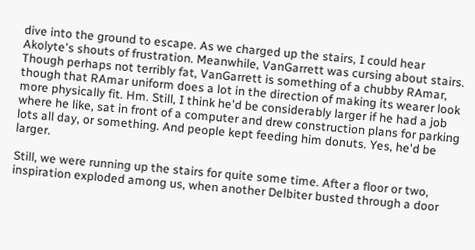dive into the ground to escape. As we charged up the stairs, I could hear Akolyte's shouts of frustration. Meanwhile, VanGarrett was cursing about stairs. Though perhaps not terribly fat, VanGarrett is something of a chubby RAmar, though that RAmar uniform does a lot in the direction of making its wearer look more physically fit. Hm. Still, I think he'd be considerably larger if he had a job where he like, sat in front of a computer and drew construction plans for parking lots all day, or something. And people kept feeding him donuts. Yes, he'd be larger.

Still, we were running up the stairs for quite some time. After a floor or two, inspiration exploded among us, when another Delbiter busted through a door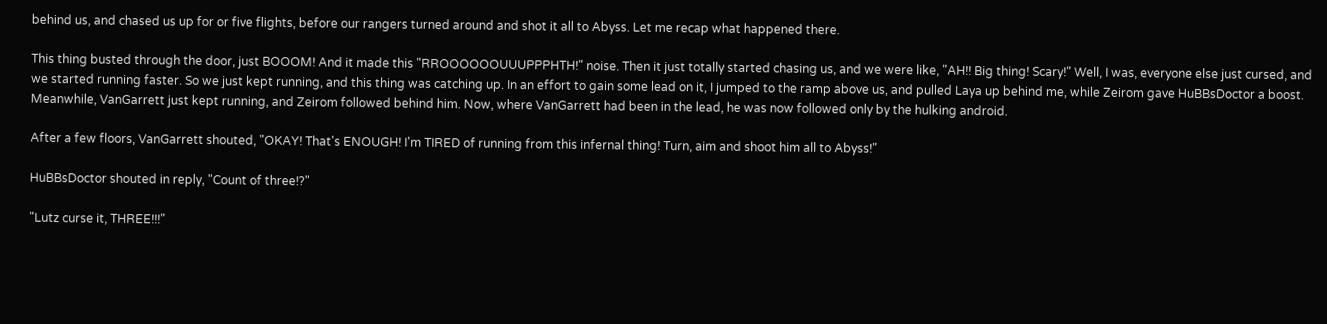behind us, and chased us up for or five flights, before our rangers turned around and shot it all to Abyss. Let me recap what happened there.

This thing busted through the door, just BOOOM! And it made this "RROOOOOOUUUPPPHTH!" noise. Then it just totally started chasing us, and we were like, "AH!! Big thing! Scary!" Well, I was, everyone else just cursed, and we started running faster. So we just kept running, and this thing was catching up. In an effort to gain some lead on it, I jumped to the ramp above us, and pulled Laya up behind me, while Zeirom gave HuBBsDoctor a boost. Meanwhile, VanGarrett just kept running, and Zeirom followed behind him. Now, where VanGarrett had been in the lead, he was now followed only by the hulking android.

After a few floors, VanGarrett shouted, "OKAY! That's ENOUGH! I'm TIRED of running from this infernal thing! Turn, aim and shoot him all to Abyss!"

HuBBsDoctor shouted in reply, "Count of three!?"

"Lutz curse it, THREE!!!"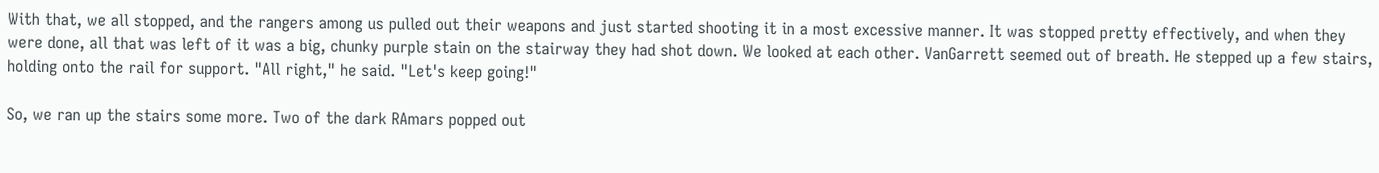With that, we all stopped, and the rangers among us pulled out their weapons and just started shooting it in a most excessive manner. It was stopped pretty effectively, and when they were done, all that was left of it was a big, chunky purple stain on the stairway they had shot down. We looked at each other. VanGarrett seemed out of breath. He stepped up a few stairs, holding onto the rail for support. "All right," he said. "Let's keep going!"

So, we ran up the stairs some more. Two of the dark RAmars popped out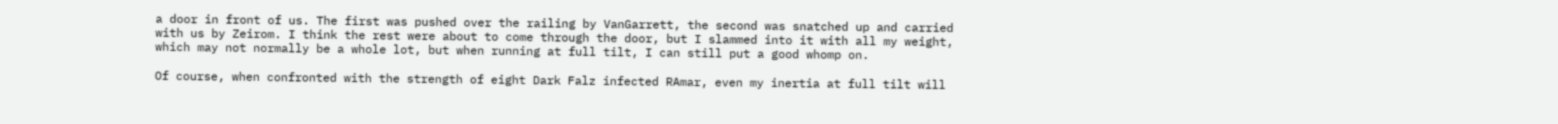a door in front of us. The first was pushed over the railing by VanGarrett, the second was snatched up and carried with us by Zeirom. I think the rest were about to come through the door, but I slammed into it with all my weight, which may not normally be a whole lot, but when running at full tilt, I can still put a good whomp on.

Of course, when confronted with the strength of eight Dark Falz infected RAmar, even my inertia at full tilt will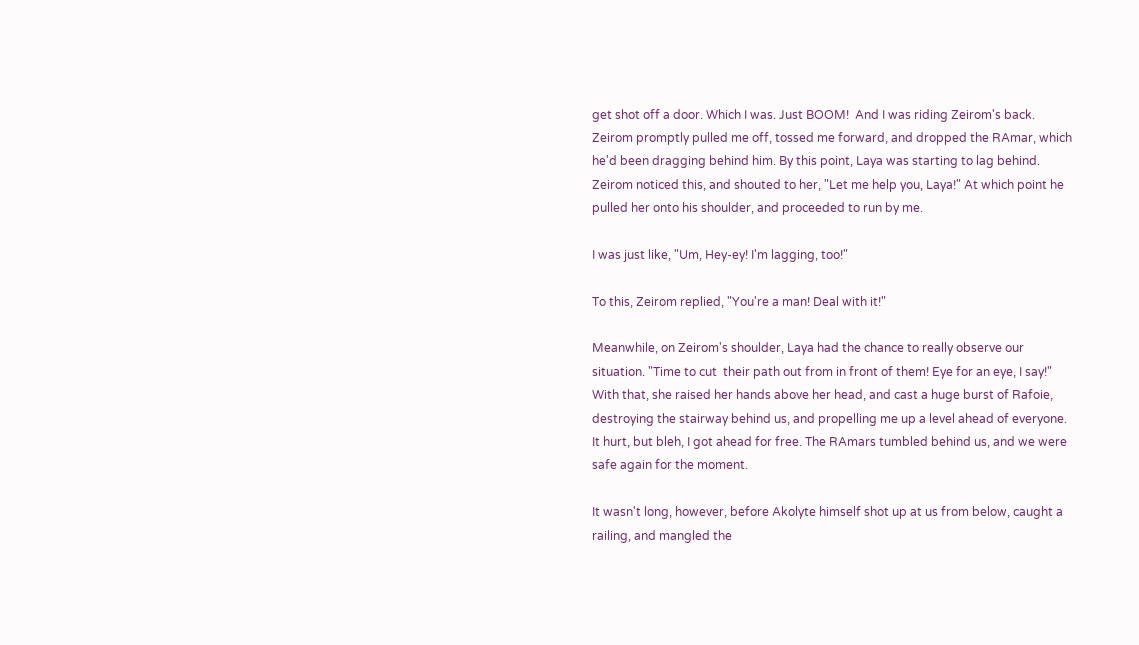get shot off a door. Which I was. Just BOOM!  And I was riding Zeirom's back. Zeirom promptly pulled me off, tossed me forward, and dropped the RAmar, which he'd been dragging behind him. By this point, Laya was starting to lag behind. Zeirom noticed this, and shouted to her, "Let me help you, Laya!" At which point he pulled her onto his shoulder, and proceeded to run by me.

I was just like, "Um, Hey-ey! I'm lagging, too!"

To this, Zeirom replied, "You're a man! Deal with it!"

Meanwhile, on Zeirom's shoulder, Laya had the chance to really observe our situation. "Time to cut  their path out from in front of them! Eye for an eye, I say!" With that, she raised her hands above her head, and cast a huge burst of Rafoie, destroying the stairway behind us, and propelling me up a level ahead of everyone. It hurt, but bleh, I got ahead for free. The RAmars tumbled behind us, and we were safe again for the moment.

It wasn't long, however, before Akolyte himself shot up at us from below, caught a railing, and mangled the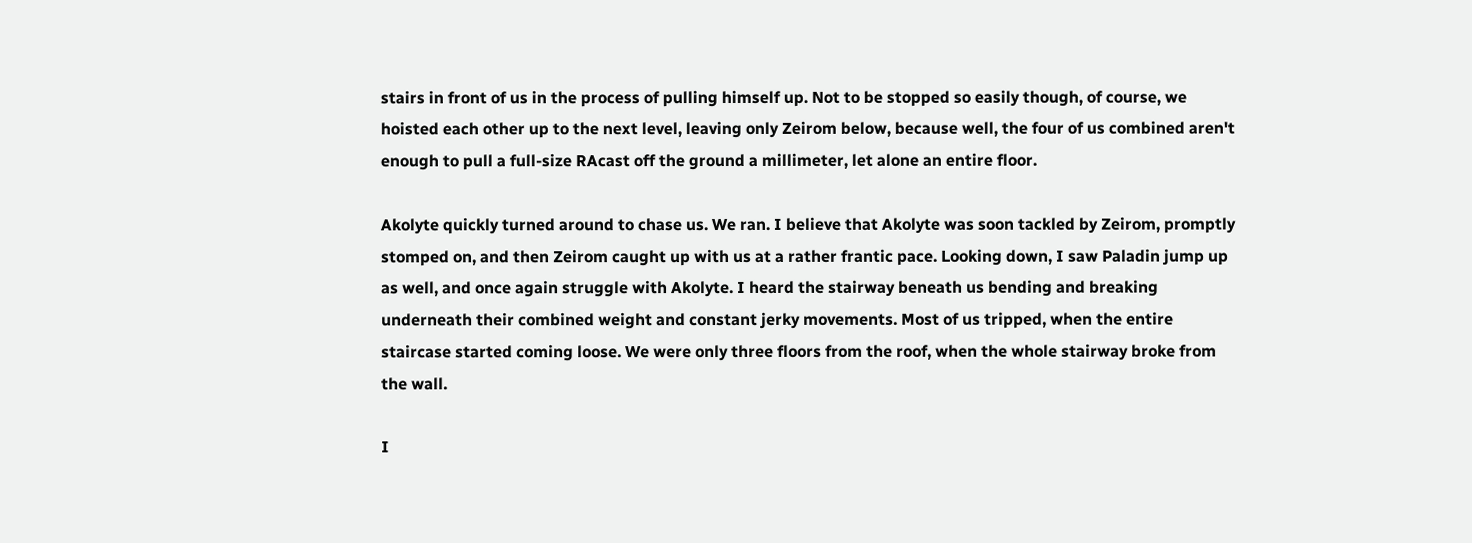stairs in front of us in the process of pulling himself up. Not to be stopped so easily though, of course, we hoisted each other up to the next level, leaving only Zeirom below, because well, the four of us combined aren't enough to pull a full-size RAcast off the ground a millimeter, let alone an entire floor.

Akolyte quickly turned around to chase us. We ran. I believe that Akolyte was soon tackled by Zeirom, promptly stomped on, and then Zeirom caught up with us at a rather frantic pace. Looking down, I saw Paladin jump up as well, and once again struggle with Akolyte. I heard the stairway beneath us bending and breaking underneath their combined weight and constant jerky movements. Most of us tripped, when the entire staircase started coming loose. We were only three floors from the roof, when the whole stairway broke from the wall.

I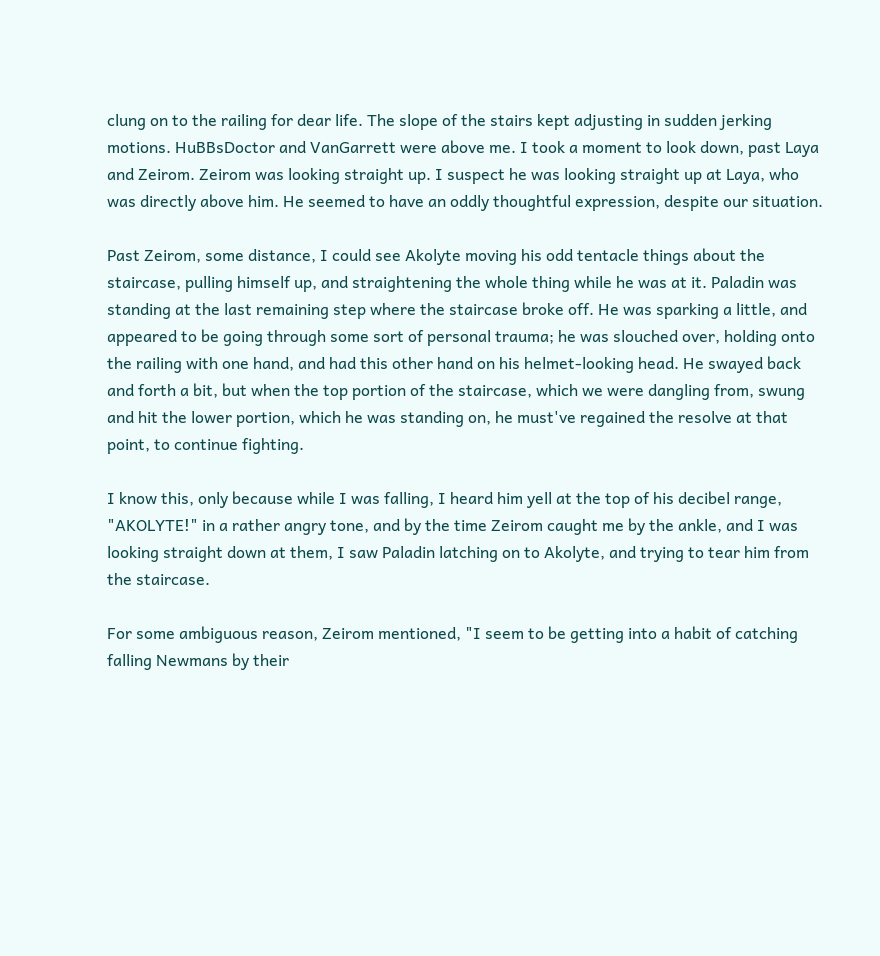clung on to the railing for dear life. The slope of the stairs kept adjusting in sudden jerking motions. HuBBsDoctor and VanGarrett were above me. I took a moment to look down, past Laya and Zeirom. Zeirom was looking straight up. I suspect he was looking straight up at Laya, who was directly above him. He seemed to have an oddly thoughtful expression, despite our situation.

Past Zeirom, some distance, I could see Akolyte moving his odd tentacle things about the staircase, pulling himself up, and straightening the whole thing while he was at it. Paladin was standing at the last remaining step where the staircase broke off. He was sparking a little, and appeared to be going through some sort of personal trauma; he was slouched over, holding onto the railing with one hand, and had this other hand on his helmet-looking head. He swayed back and forth a bit, but when the top portion of the staircase, which we were dangling from, swung and hit the lower portion, which he was standing on, he must've regained the resolve at that point, to continue fighting.

I know this, only because while I was falling, I heard him yell at the top of his decibel range, "AKOLYTE!" in a rather angry tone, and by the time Zeirom caught me by the ankle, and I was looking straight down at them, I saw Paladin latching on to Akolyte, and trying to tear him from the staircase.

For some ambiguous reason, Zeirom mentioned, "I seem to be getting into a habit of catching falling Newmans by their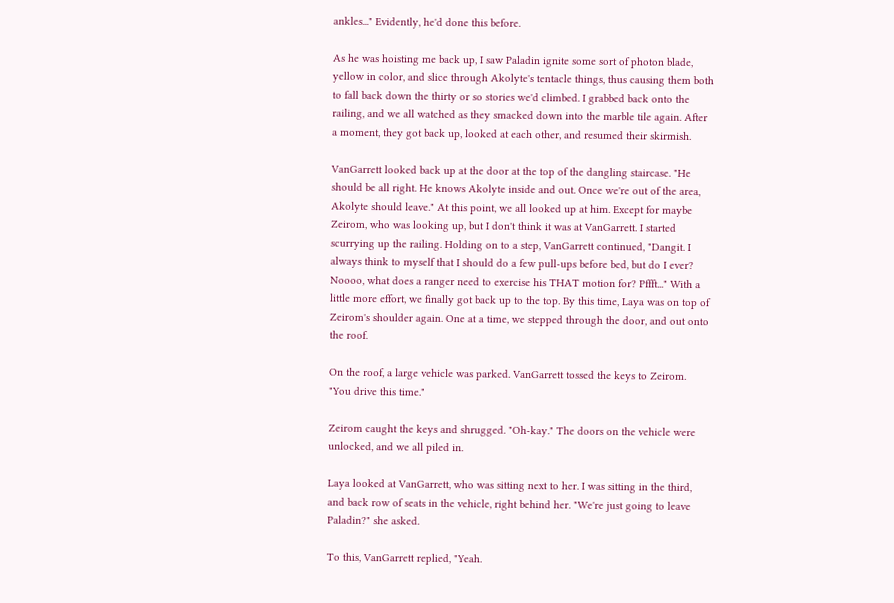ankles..." Evidently, he'd done this before.

As he was hoisting me back up, I saw Paladin ignite some sort of photon blade, yellow in color, and slice through Akolyte's tentacle things, thus causing them both to fall back down the thirty or so stories we'd climbed. I grabbed back onto the railing, and we all watched as they smacked down into the marble tile again. After a moment, they got back up, looked at each other, and resumed their skirmish.

VanGarrett looked back up at the door at the top of the dangling staircase. "He should be all right. He knows Akolyte inside and out. Once we're out of the area, Akolyte should leave." At this point, we all looked up at him. Except for maybe Zeirom, who was looking up, but I don't think it was at VanGarrett. I started scurrying up the railing. Holding on to a step, VanGarrett continued, "Dangit. I always think to myself that I should do a few pull-ups before bed, but do I ever? Noooo, what does a ranger need to exercise his THAT motion for? Pffft..." With a little more effort, we finally got back up to the top. By this time, Laya was on top of Zeirom's shoulder again. One at a time, we stepped through the door, and out onto the roof.

On the roof, a large vehicle was parked. VanGarrett tossed the keys to Zeirom. "You drive this time."

Zeirom caught the keys and shrugged. "Oh-kay." The doors on the vehicle were unlocked, and we all piled in.

Laya looked at VanGarrett, who was sitting next to her. I was sitting in the third, and back row of seats in the vehicle, right behind her. "We're just going to leave Paladin?" she asked.

To this, VanGarrett replied, "Yeah.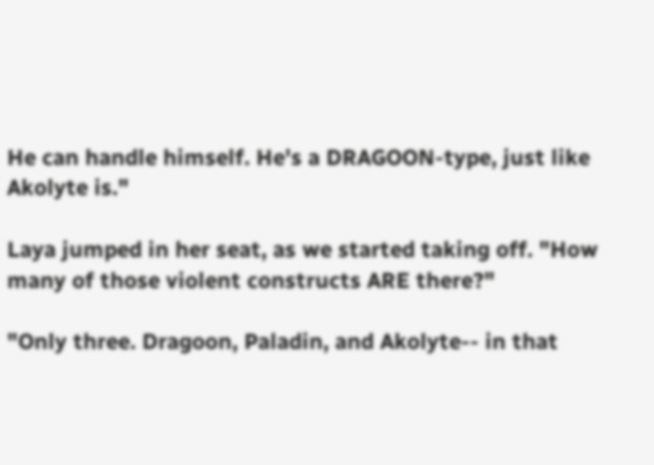He can handle himself. He's a DRAGOON-type, just like Akolyte is."

Laya jumped in her seat, as we started taking off. "How many of those violent constructs ARE there?"

"Only three. Dragoon, Paladin, and Akolyte-- in that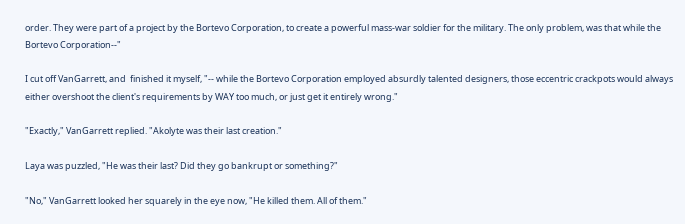order. They were part of a project by the Bortevo Corporation, to create a powerful mass-war soldier for the military. The only problem, was that while the Bortevo Corporation--"

I cut off VanGarrett, and  finished it myself, "-- while the Bortevo Corporation employed absurdly talented designers, those eccentric crackpots would always either overshoot the client's requirements by WAY too much, or just get it entirely wrong."

"Exactly," VanGarrett replied. "Akolyte was their last creation."

Laya was puzzled, "He was their last? Did they go bankrupt or something?"

"No," VanGarrett looked her squarely in the eye now, "He killed them. All of them."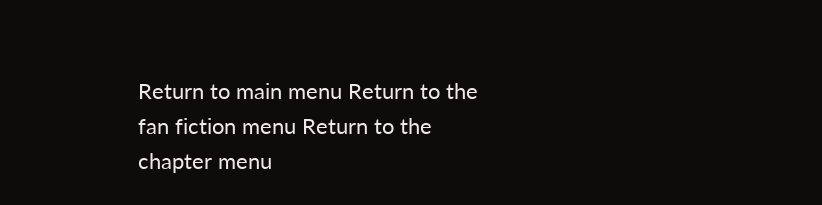Return to main menu Return to the fan fiction menu Return to the chapter menu